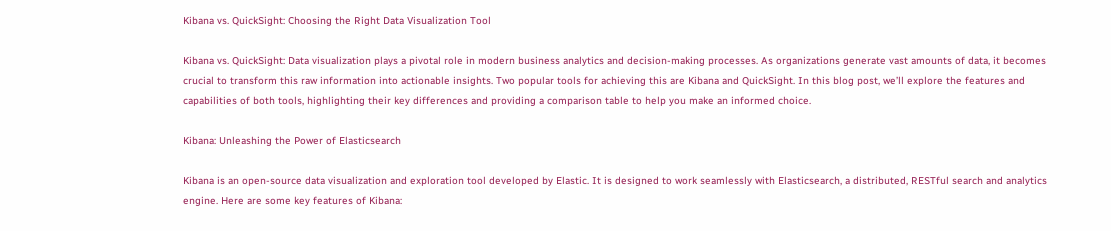Kibana vs. QuickSight: Choosing the Right Data Visualization Tool

Kibana vs. QuickSight: Data visualization plays a pivotal role in modern business analytics and decision-making processes. As organizations generate vast amounts of data, it becomes crucial to transform this raw information into actionable insights. Two popular tools for achieving this are Kibana and QuickSight. In this blog post, we’ll explore the features and capabilities of both tools, highlighting their key differences and providing a comparison table to help you make an informed choice.

Kibana: Unleashing the Power of Elasticsearch

Kibana is an open-source data visualization and exploration tool developed by Elastic. It is designed to work seamlessly with Elasticsearch, a distributed, RESTful search and analytics engine. Here are some key features of Kibana: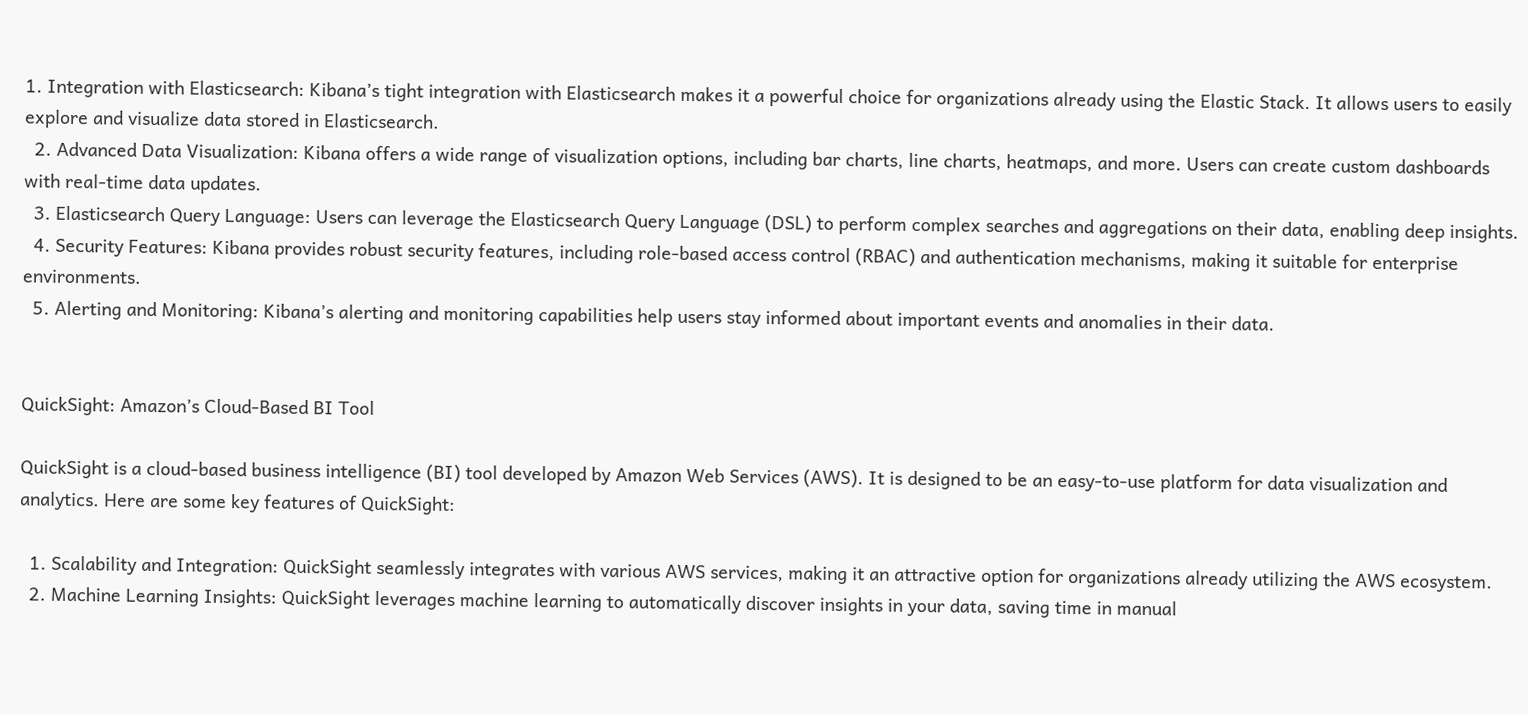1. Integration with Elasticsearch: Kibana’s tight integration with Elasticsearch makes it a powerful choice for organizations already using the Elastic Stack. It allows users to easily explore and visualize data stored in Elasticsearch.
  2. Advanced Data Visualization: Kibana offers a wide range of visualization options, including bar charts, line charts, heatmaps, and more. Users can create custom dashboards with real-time data updates.
  3. Elasticsearch Query Language: Users can leverage the Elasticsearch Query Language (DSL) to perform complex searches and aggregations on their data, enabling deep insights.
  4. Security Features: Kibana provides robust security features, including role-based access control (RBAC) and authentication mechanisms, making it suitable for enterprise environments.
  5. Alerting and Monitoring: Kibana’s alerting and monitoring capabilities help users stay informed about important events and anomalies in their data.


QuickSight: Amazon’s Cloud-Based BI Tool

QuickSight is a cloud-based business intelligence (BI) tool developed by Amazon Web Services (AWS). It is designed to be an easy-to-use platform for data visualization and analytics. Here are some key features of QuickSight:

  1. Scalability and Integration: QuickSight seamlessly integrates with various AWS services, making it an attractive option for organizations already utilizing the AWS ecosystem.
  2. Machine Learning Insights: QuickSight leverages machine learning to automatically discover insights in your data, saving time in manual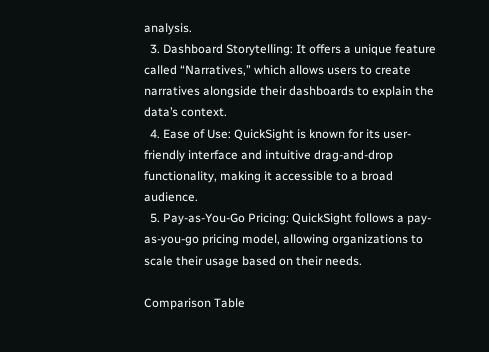analysis.
  3. Dashboard Storytelling: It offers a unique feature called “Narratives,” which allows users to create narratives alongside their dashboards to explain the data’s context.
  4. Ease of Use: QuickSight is known for its user-friendly interface and intuitive drag-and-drop functionality, making it accessible to a broad audience.
  5. Pay-as-You-Go Pricing: QuickSight follows a pay-as-you-go pricing model, allowing organizations to scale their usage based on their needs.

Comparison Table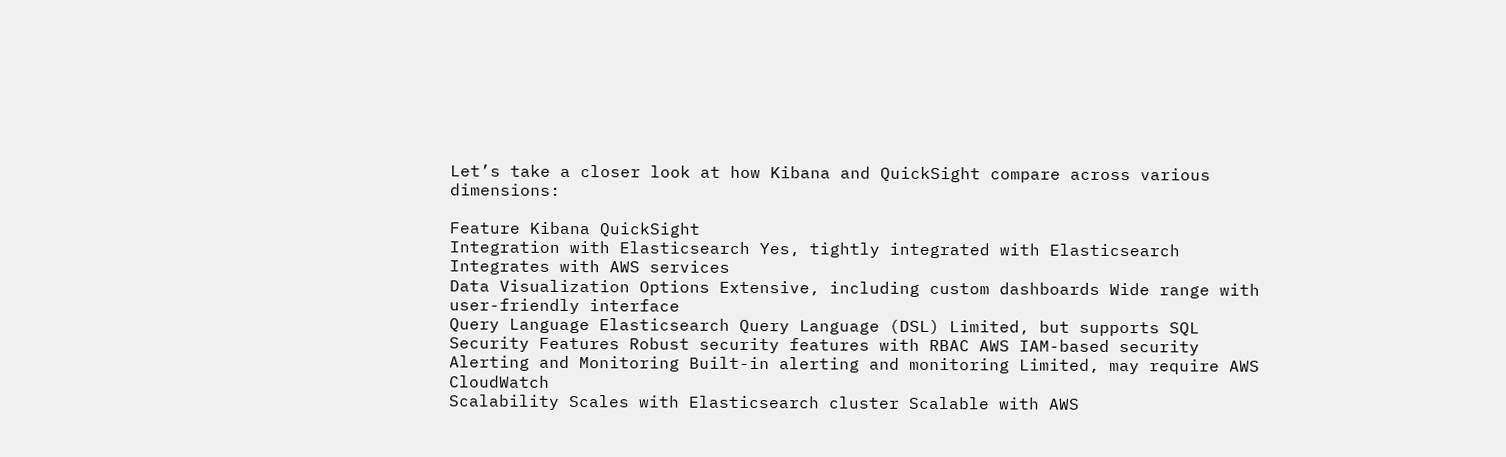Let’s take a closer look at how Kibana and QuickSight compare across various dimensions:

Feature Kibana QuickSight
Integration with Elasticsearch Yes, tightly integrated with Elasticsearch Integrates with AWS services
Data Visualization Options Extensive, including custom dashboards Wide range with user-friendly interface
Query Language Elasticsearch Query Language (DSL) Limited, but supports SQL
Security Features Robust security features with RBAC AWS IAM-based security
Alerting and Monitoring Built-in alerting and monitoring Limited, may require AWS CloudWatch
Scalability Scales with Elasticsearch cluster Scalable with AWS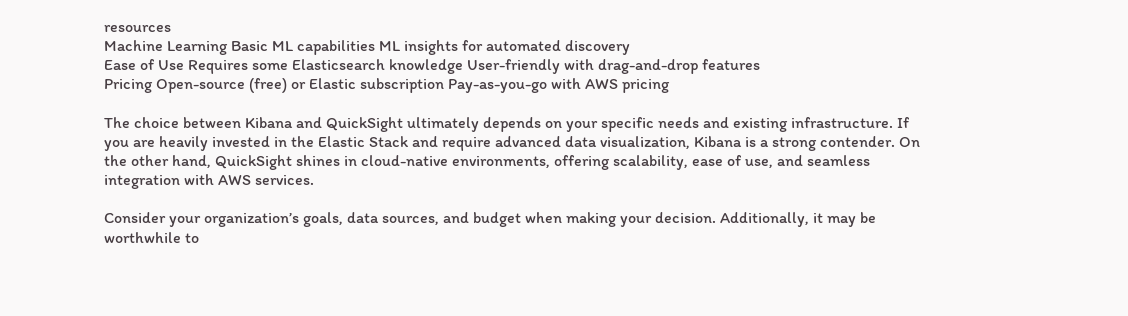resources
Machine Learning Basic ML capabilities ML insights for automated discovery
Ease of Use Requires some Elasticsearch knowledge User-friendly with drag-and-drop features
Pricing Open-source (free) or Elastic subscription Pay-as-you-go with AWS pricing

The choice between Kibana and QuickSight ultimately depends on your specific needs and existing infrastructure. If you are heavily invested in the Elastic Stack and require advanced data visualization, Kibana is a strong contender. On the other hand, QuickSight shines in cloud-native environments, offering scalability, ease of use, and seamless integration with AWS services.

Consider your organization’s goals, data sources, and budget when making your decision. Additionally, it may be worthwhile to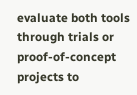evaluate both tools through trials or proof-of-concept projects to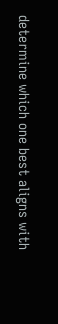determine which one best aligns with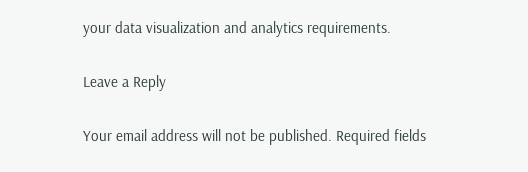your data visualization and analytics requirements.

Leave a Reply

Your email address will not be published. Required fields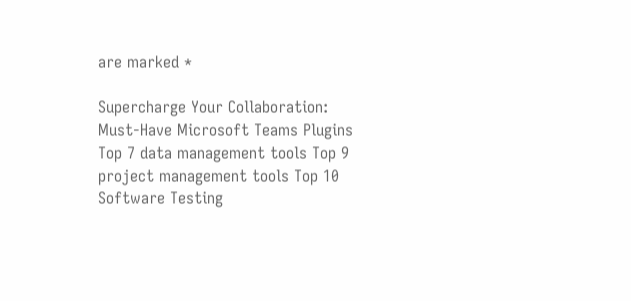are marked *

Supercharge Your Collaboration: Must-Have Microsoft Teams Plugins Top 7 data management tools Top 9 project management tools Top 10 Software Testing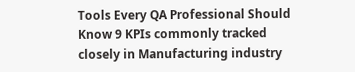Tools Every QA Professional Should Know 9 KPIs commonly tracked closely in Manufacturing industry